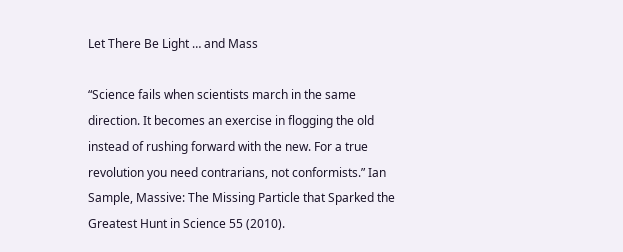Let There Be Light … and Mass

“Science fails when scientists march in the same direction. It becomes an exercise in flogging the old instead of rushing forward with the new. For a true revolution you need contrarians, not conformists.” Ian Sample, Massive: The Missing Particle that Sparked the Greatest Hunt in Science 55 (2010).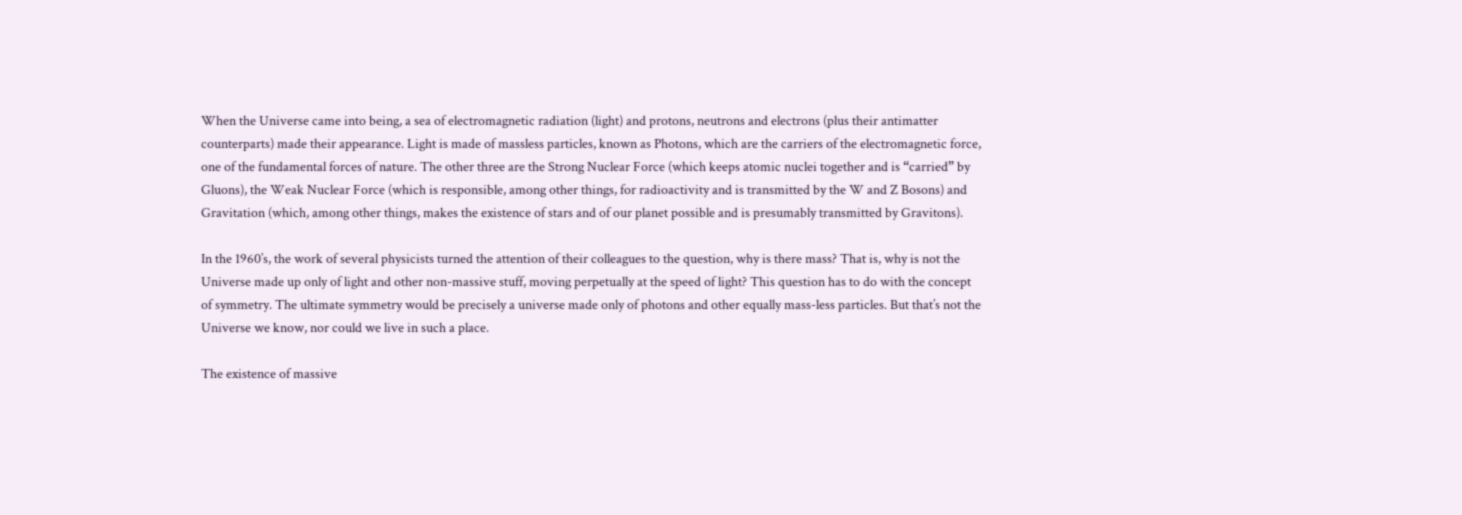When the Universe came into being, a sea of electromagnetic radiation (light) and protons, neutrons and electrons (plus their antimatter counterparts) made their appearance. Light is made of massless particles, known as Photons, which are the carriers of the electromagnetic force, one of the fundamental forces of nature. The other three are the Strong Nuclear Force (which keeps atomic nuclei together and is “carried” by Gluons), the Weak Nuclear Force (which is responsible, among other things, for radioactivity and is transmitted by the W and Z Bosons) and Gravitation (which, among other things, makes the existence of stars and of our planet possible and is presumably transmitted by Gravitons).

In the 1960’s, the work of several physicists turned the attention of their colleagues to the question, why is there mass? That is, why is not the Universe made up only of light and other non-massive stuff, moving perpetually at the speed of light? This question has to do with the concept of symmetry. The ultimate symmetry would be precisely a universe made only of photons and other equally mass-less particles. But that’s not the Universe we know, nor could we live in such a place.

The existence of massive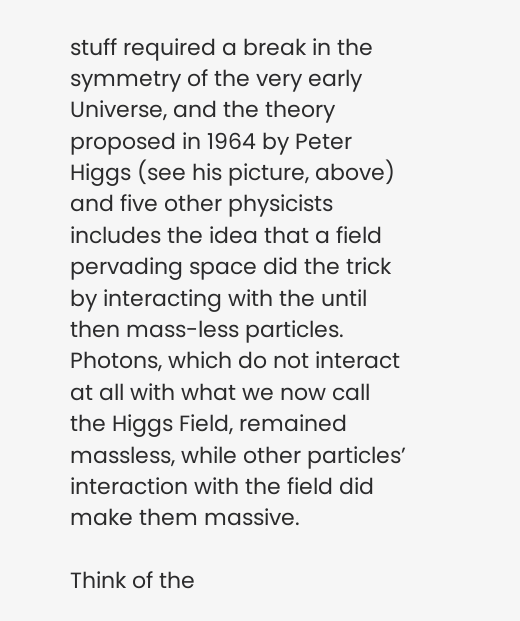stuff required a break in the symmetry of the very early Universe, and the theory proposed in 1964 by Peter Higgs (see his picture, above) and five other physicists includes the idea that a field pervading space did the trick by interacting with the until then mass-less particles. Photons, which do not interact at all with what we now call the Higgs Field, remained massless, while other particles’ interaction with the field did make them massive.

Think of the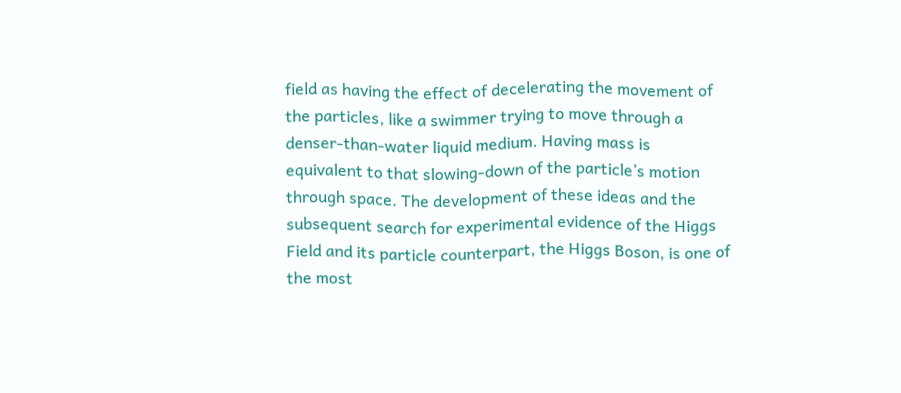field as having the effect of decelerating the movement of the particles, like a swimmer trying to move through a denser-than-water liquid medium. Having mass is equivalent to that slowing-down of the particle’s motion through space. The development of these ideas and the subsequent search for experimental evidence of the Higgs Field and its particle counterpart, the Higgs Boson, is one of the most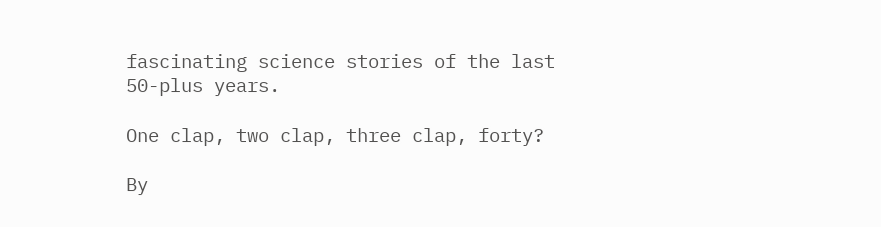fascinating science stories of the last 50-plus years.

One clap, two clap, three clap, forty?

By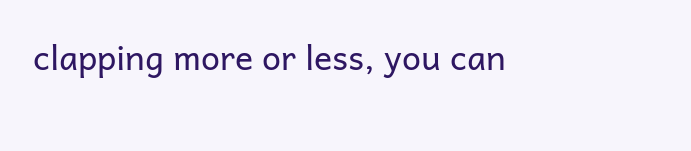clapping more or less, you can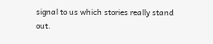signal to us which stories really stand out.